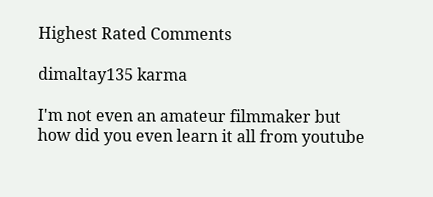Highest Rated Comments

dimaltay135 karma

I'm not even an amateur filmmaker but how did you even learn it all from youtube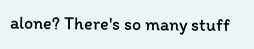alone? There's so many stuff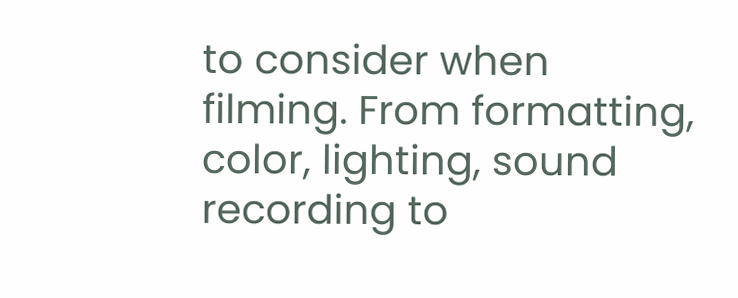to consider when filming. From formatting, color, lighting, sound recording to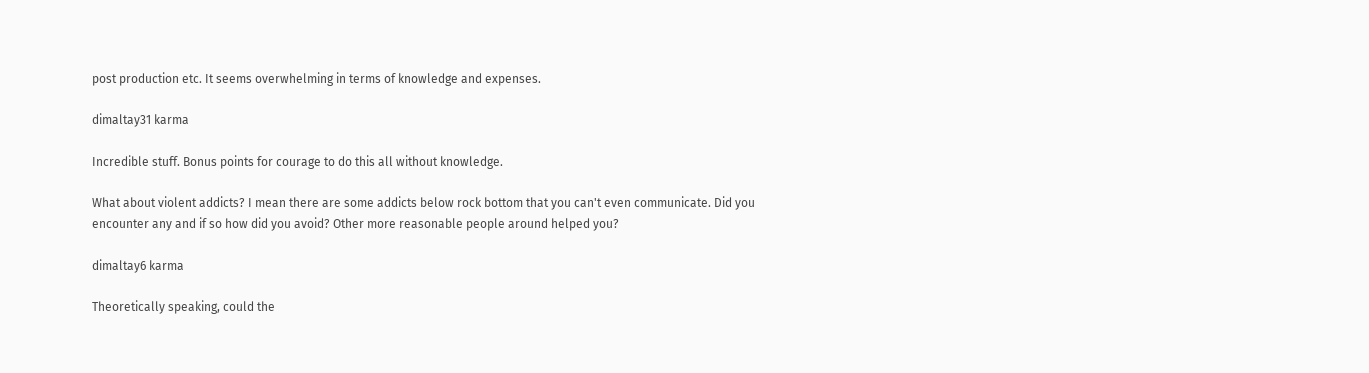post production etc. It seems overwhelming in terms of knowledge and expenses.

dimaltay31 karma

Incredible stuff. Bonus points for courage to do this all without knowledge.

What about violent addicts? I mean there are some addicts below rock bottom that you can't even communicate. Did you encounter any and if so how did you avoid? Other more reasonable people around helped you?

dimaltay6 karma

Theoretically speaking, could the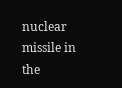nuclear missile in the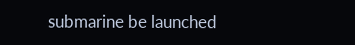submarine be launched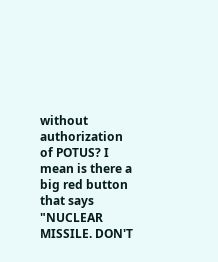without authorization of POTUS? I mean is there a big red button that says "NUCLEAR MISSILE. DON'T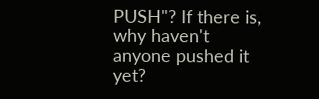PUSH"? If there is, why haven't anyone pushed it yet?